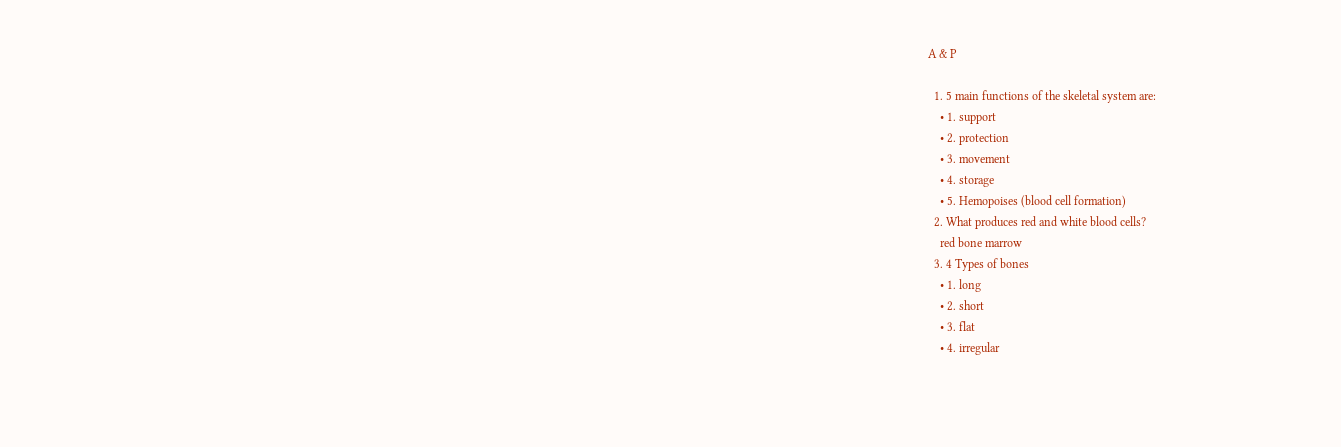A & P

  1. 5 main functions of the skeletal system are:
    • 1. support
    • 2. protection
    • 3. movement
    • 4. storage
    • 5. Hemopoises (blood cell formation)
  2. What produces red and white blood cells?
    red bone marrow
  3. 4 Types of bones
    • 1. long
    • 2. short
    • 3. flat
    • 4. irregular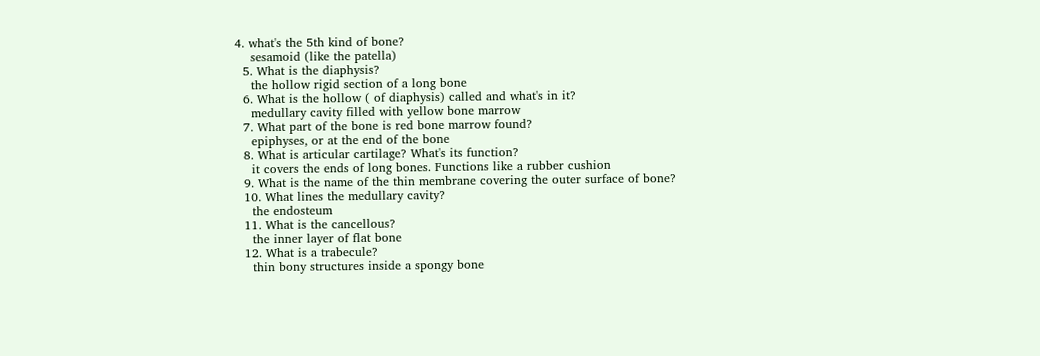4. what's the 5th kind of bone?
    sesamoid (like the patella)
  5. What is the diaphysis?
    the hollow rigid section of a long bone
  6. What is the hollow ( of diaphysis) called and what's in it?
    medullary cavity filled with yellow bone marrow
  7. What part of the bone is red bone marrow found?
    epiphyses, or at the end of the bone
  8. What is articular cartilage? What's its function?
    it covers the ends of long bones. Functions like a rubber cushion
  9. What is the name of the thin membrane covering the outer surface of bone?
  10. What lines the medullary cavity?
    the endosteum
  11. What is the cancellous?
    the inner layer of flat bone
  12. What is a trabecule?
    thin bony structures inside a spongy bone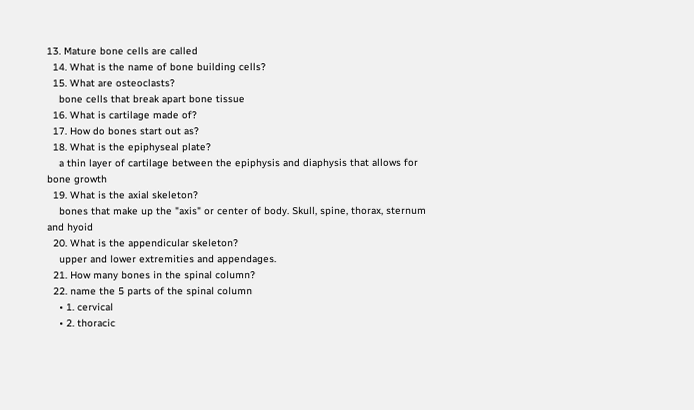13. Mature bone cells are called
  14. What is the name of bone building cells?
  15. What are osteoclasts?
    bone cells that break apart bone tissue
  16. What is cartilage made of?
  17. How do bones start out as?
  18. What is the epiphyseal plate?
    a thin layer of cartilage between the epiphysis and diaphysis that allows for bone growth
  19. What is the axial skeleton?
    bones that make up the "axis" or center of body. Skull, spine, thorax, sternum and hyoid
  20. What is the appendicular skeleton?
    upper and lower extremities and appendages.
  21. How many bones in the spinal column?
  22. name the 5 parts of the spinal column
    • 1. cervical
    • 2. thoracic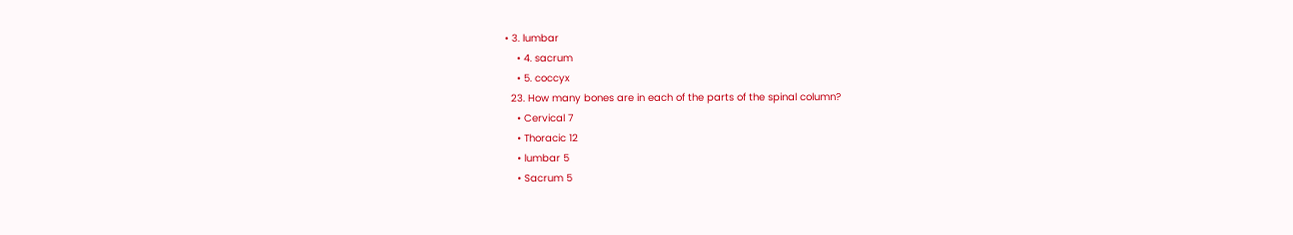• 3. lumbar
    • 4. sacrum
    • 5. coccyx
  23. How many bones are in each of the parts of the spinal column?
    • Cervical 7
    • Thoracic 12
    • lumbar 5
    • Sacrum 5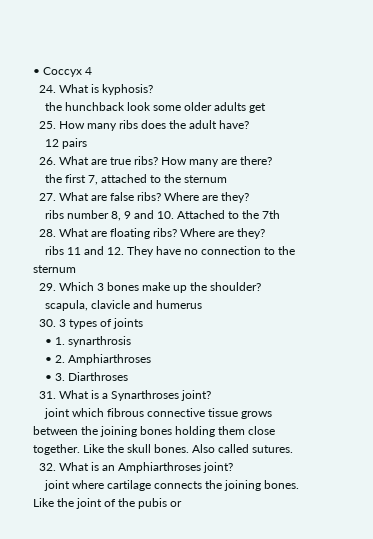• Coccyx 4
  24. What is kyphosis?
    the hunchback look some older adults get
  25. How many ribs does the adult have?
    12 pairs
  26. What are true ribs? How many are there?
    the first 7, attached to the sternum
  27. What are false ribs? Where are they?
    ribs number 8, 9 and 10. Attached to the 7th
  28. What are floating ribs? Where are they?
    ribs 11 and 12. They have no connection to the sternum
  29. Which 3 bones make up the shoulder?
    scapula, clavicle and humerus
  30. 3 types of joints
    • 1. synarthrosis
    • 2. Amphiarthroses
    • 3. Diarthroses
  31. What is a Synarthroses joint?
    joint which fibrous connective tissue grows between the joining bones holding them close together. Like the skull bones. Also called sutures.
  32. What is an Amphiarthroses joint?
    joint where cartilage connects the joining bones. Like the joint of the pubis or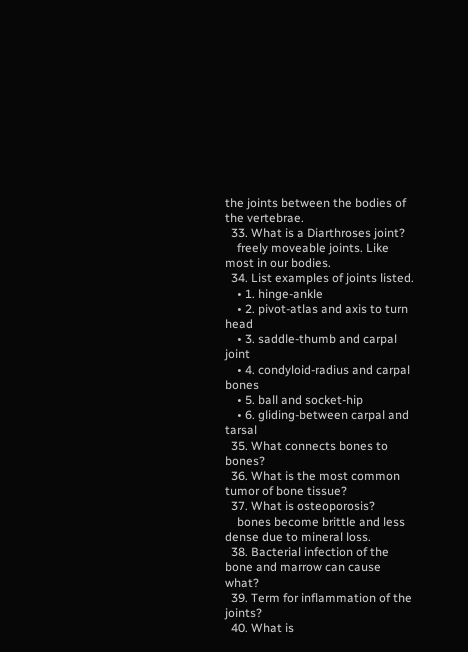the joints between the bodies of the vertebrae.
  33. What is a Diarthroses joint?
    freely moveable joints. Like most in our bodies.
  34. List examples of joints listed.
    • 1. hinge-ankle
    • 2. pivot-atlas and axis to turn head
    • 3. saddle-thumb and carpal joint
    • 4. condyloid-radius and carpal bones
    • 5. ball and socket-hip
    • 6. gliding-between carpal and tarsal
  35. What connects bones to bones?
  36. What is the most common tumor of bone tissue?
  37. What is osteoporosis?
    bones become brittle and less dense due to mineral loss.
  38. Bacterial infection of the bone and marrow can cause what?
  39. Term for inflammation of the joints?
  40. What is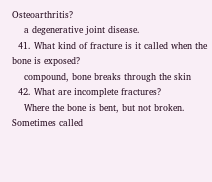Osteoarthritis?
    a degenerative joint disease.
  41. What kind of fracture is it called when the bone is exposed?
    compound, bone breaks through the skin
  42. What are incomplete fractures?
    Where the bone is bent, but not broken. Sometimes called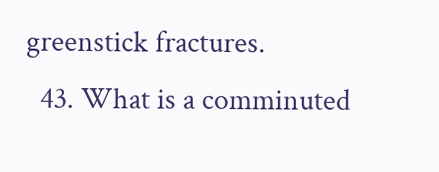greenstick fractures.
  43. What is a comminuted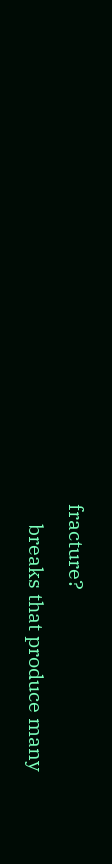fracture?
    breaks that produce many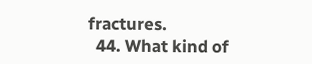fractures.
  44. What kind of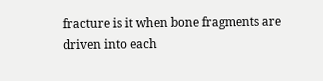fracture is it when bone fragments are driven into each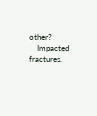other?
    Impacted fractures.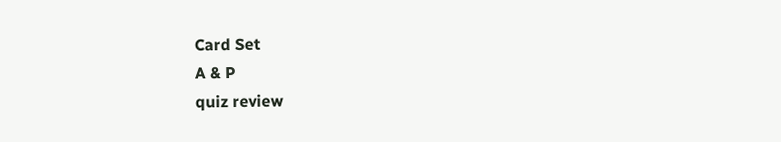Card Set
A & P
quiz review